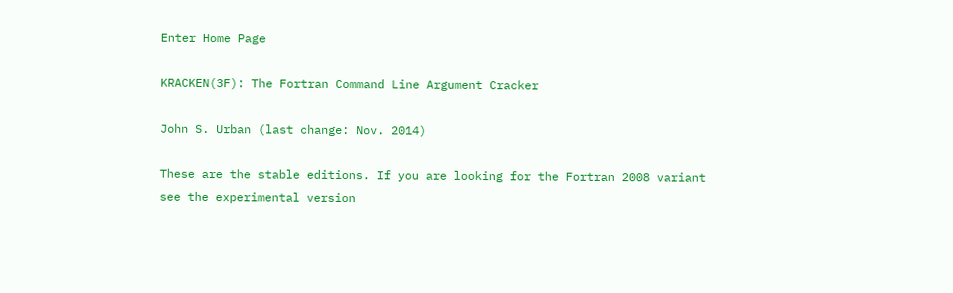Enter Home Page

KRACKEN(3F): The Fortran Command Line Argument Cracker

John S. Urban (last change: Nov. 2014)

These are the stable editions. If you are looking for the Fortran 2008 variant see the experimental version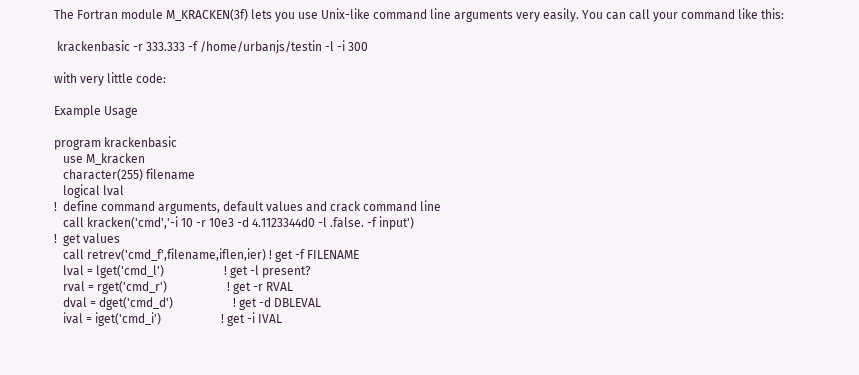The Fortran module M_KRACKEN(3f) lets you use Unix-like command line arguments very easily. You can call your command like this:

 krackenbasic -r 333.333 -f /home/urbanjs/testin -l -i 300

with very little code:

Example Usage

program krackenbasic
   use M_kracken
   character(255) filename
   logical lval
!  define command arguments, default values and crack command line
   call kracken('cmd','-i 10 -r 10e3 -d 4.1123344d0 -l .false. -f input')
!  get values
   call retrev('cmd_f',filename,iflen,ier) ! get -f FILENAME
   lval = lget('cmd_l')                    ! get -l present?
   rval = rget('cmd_r')                    ! get -r RVAL
   dval = dget('cmd_d')                    ! get -d DBLEVAL
   ival = iget('cmd_i')                    ! get -i IVAL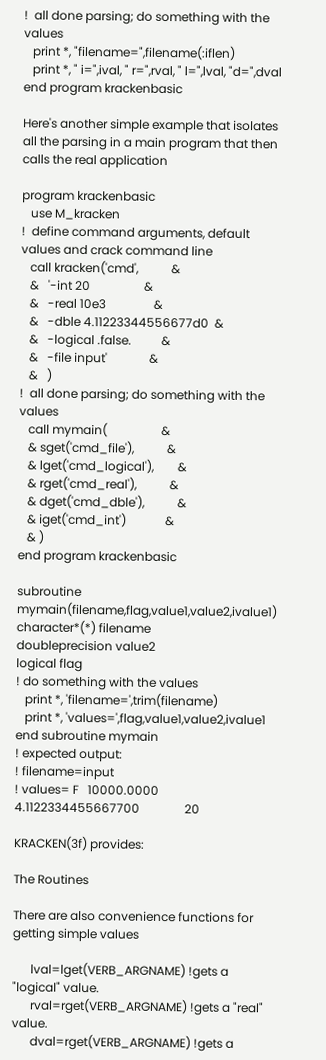!  all done parsing; do something with the values
   print *, "filename=",filename(:iflen)
   print *, " i=",ival, " r=",rval, " l=",lval, "d=",dval
end program krackenbasic

Here's another simple example that isolates all the parsing in a main program that then calls the real application

program krackenbasic
   use M_kracken
!  define command arguments, default values and crack command line
   call kracken('cmd',           &
   &   '-int 20                  &
   &   -real 10e3                &
   &   -dble 4.11223344556677d0  &
   &   -logical .false.          &
   &   -file input'              &
   &   )
!  all done parsing; do something with the values
   call mymain(                  &
   & sget('cmd_file'),           &
   & lget('cmd_logical'),        &
   & rget('cmd_real'),           &
   & dget('cmd_dble'),           &
   & iget('cmd_int')             &
   & )
end program krackenbasic

subroutine mymain(filename,flag,value1,value2,ivalue1)
character*(*) filename
doubleprecision value2
logical flag
! do something with the values
   print *, 'filename=',trim(filename)
   print *, 'values=',flag,value1,value2,ivalue1
end subroutine mymain
! expected output:
! filename=input
! values= F   10000.0000       4.1122334455667700               20

KRACKEN(3f) provides:

The Routines

There are also convenience functions for getting simple values

      lval=lget(VERB_ARGNAME) !gets a "logical" value.
      rval=rget(VERB_ARGNAME) !gets a "real" value.
      dval=rget(VERB_ARGNAME) !gets a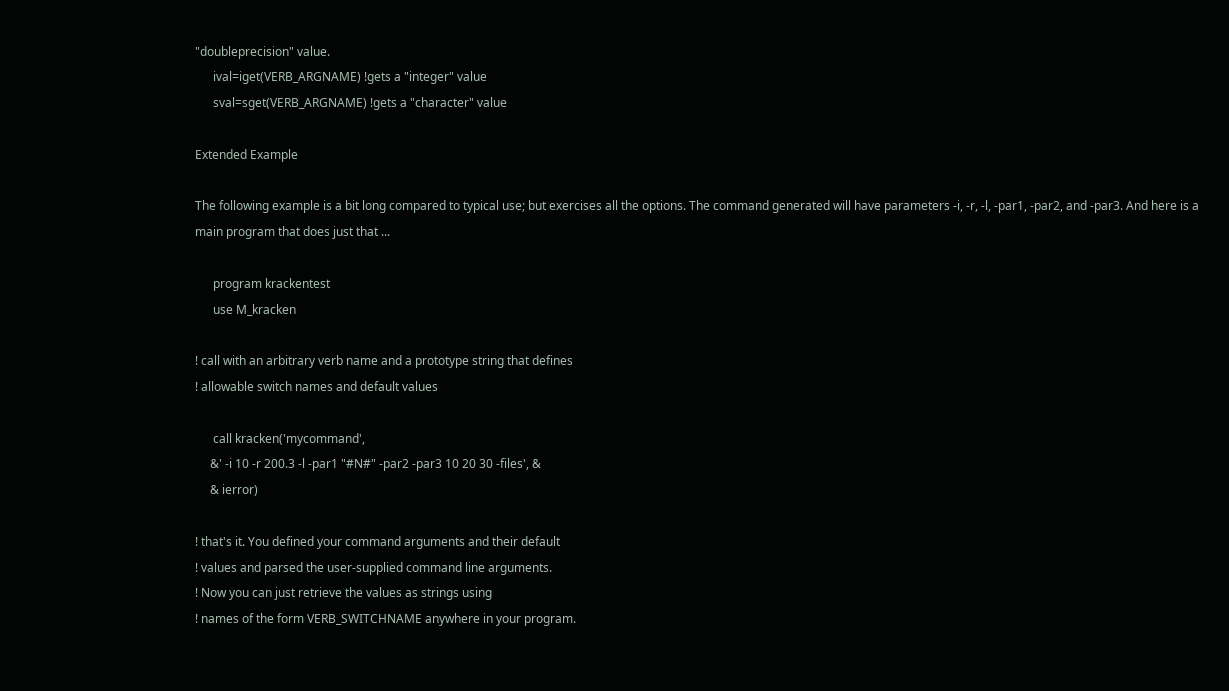"doubleprecision" value.
      ival=iget(VERB_ARGNAME) !gets a "integer" value
      sval=sget(VERB_ARGNAME) !gets a "character" value

Extended Example

The following example is a bit long compared to typical use; but exercises all the options. The command generated will have parameters -i, -r, -l, -par1, -par2, and -par3. And here is a main program that does just that ...

      program krackentest
      use M_kracken

! call with an arbitrary verb name and a prototype string that defines
! allowable switch names and default values

      call kracken('mycommand',
     &' -i 10 -r 200.3 -l -par1 "#N#" -par2 -par3 10 20 30 -files', &
     & ierror)

! that's it. You defined your command arguments and their default
! values and parsed the user-supplied command line arguments.
! Now you can just retrieve the values as strings using
! names of the form VERB_SWITCHNAME anywhere in your program.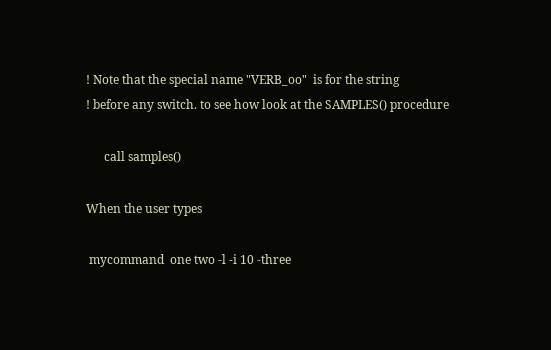! Note that the special name "VERB_oo"  is for the string
! before any switch. to see how look at the SAMPLES() procedure

      call samples()

When the user types

 mycommand  one two -l -i 10 -three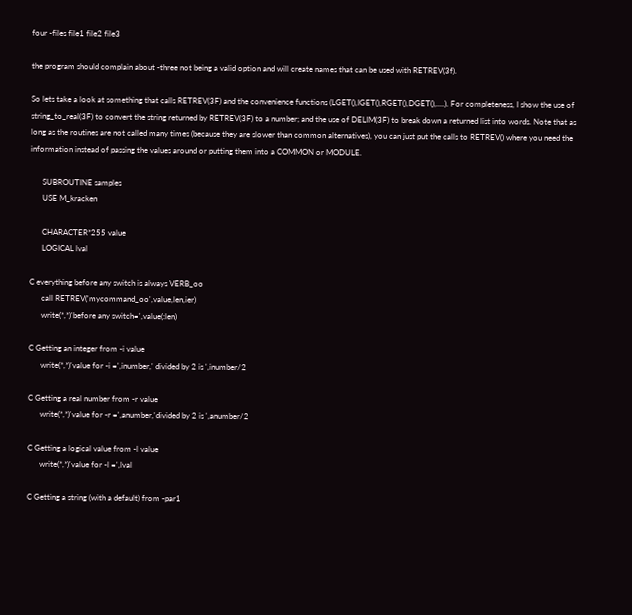four -files file1 file2 file3

the program should complain about -three not being a valid option and will create names that can be used with RETREV(3f).

So lets take a look at something that calls RETREV(3F) and the convenience functions (LGET(),IGET(),RGET(),DGET(),....). For completeness, I show the use of string_to_real(3F) to convert the string returned by RETREV(3F) to a number; and the use of DELIM(3F) to break down a returned list into words. Note that as long as the routines are not called many times (because they are slower than common alternatives), you can just put the calls to RETREV() where you need the information instead of passing the values around or putting them into a COMMON or MODULE.

      SUBROUTINE samples
      USE M_kracken

      CHARACTER*255 value
      LOGICAL lval

C everything before any switch is always VERB_oo
      call RETREV('mycommand_oo',value,len,ier)
      write(*,*)'before any switch=',value(:len)

C Getting an integer from -i value
      write(*,*)'value for -i =',inumber,' divided by 2 is ',inumber/2

C Getting a real number from -r value
      write(*,*)'value for -r =',anumber,'divided by 2 is ',anumber/2

C Getting a logical value from -l value
      write(*,*)'value for -l =',lval

C Getting a string (with a default) from -par1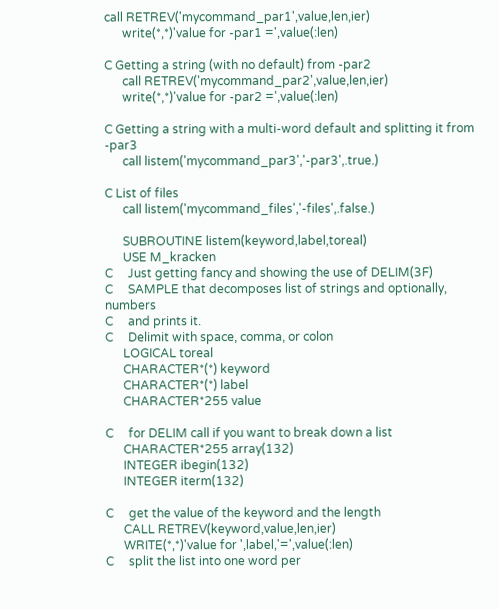call RETREV('mycommand_par1',value,len,ier)
      write(*,*)'value for -par1 =',value(:len)

C Getting a string (with no default) from -par2
      call RETREV('mycommand_par2',value,len,ier)
      write(*,*)'value for -par2 =',value(:len)

C Getting a string with a multi-word default and splitting it from -par3
      call listem('mycommand_par3','-par3',.true.)

C List of files
      call listem('mycommand_files','-files',.false.)

      SUBROUTINE listem(keyword,label,toreal)
      USE M_kracken
C     Just getting fancy and showing the use of DELIM(3F)
C     SAMPLE that decomposes list of strings and optionally, numbers
C     and prints it.
C     Delimit with space, comma, or colon
      LOGICAL toreal
      CHARACTER*(*) keyword
      CHARACTER*(*) label
      CHARACTER*255 value

C     for DELIM call if you want to break down a list
      CHARACTER*255 array(132)
      INTEGER ibegin(132)
      INTEGER iterm(132)

C     get the value of the keyword and the length
      CALL RETREV(keyword,value,len,ier)
      WRITE(*,*)'value for ',label,'=',value(:len)
C     split the list into one word per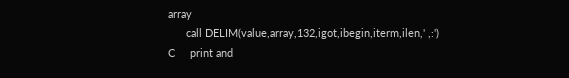array
      call DELIM(value,array,132,igot,ibegin,iterm,ilen,' ,:')
C     print and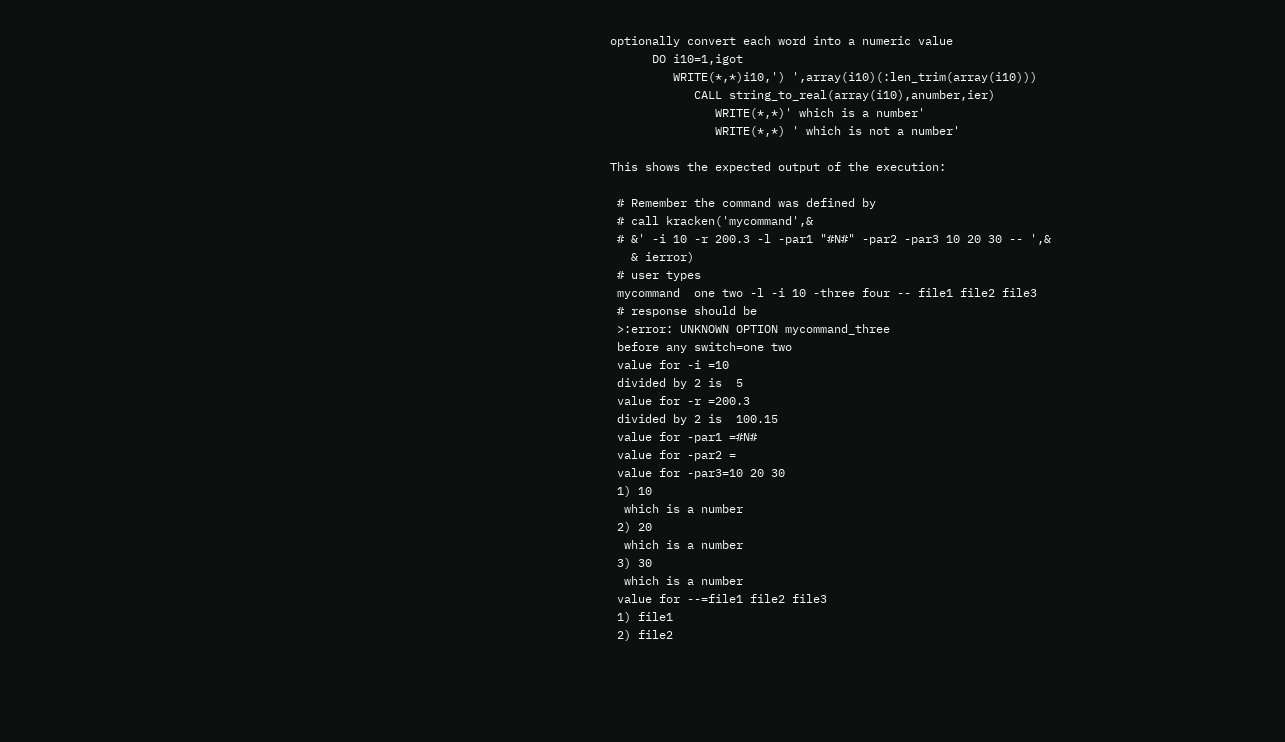optionally convert each word into a numeric value
      DO i10=1,igot
         WRITE(*,*)i10,') ',array(i10)(:len_trim(array(i10)))
            CALL string_to_real(array(i10),anumber,ier)
               WRITE(*,*)' which is a number'
               WRITE(*,*) ' which is not a number'

This shows the expected output of the execution:

 # Remember the command was defined by
 # call kracken('mycommand',&
 # &' -i 10 -r 200.3 -l -par1 "#N#" -par2 -par3 10 20 30 -- ',&
   & ierror)
 # user types
 mycommand  one two -l -i 10 -three four -- file1 file2 file3
 # response should be
 >:error: UNKNOWN OPTION mycommand_three
 before any switch=one two
 value for -i =10
 divided by 2 is  5
 value for -r =200.3
 divided by 2 is  100.15
 value for -par1 =#N#
 value for -par2 =
 value for -par3=10 20 30
 1) 10
  which is a number
 2) 20
  which is a number
 3) 30
  which is a number
 value for --=file1 file2 file3
 1) file1
 2) file2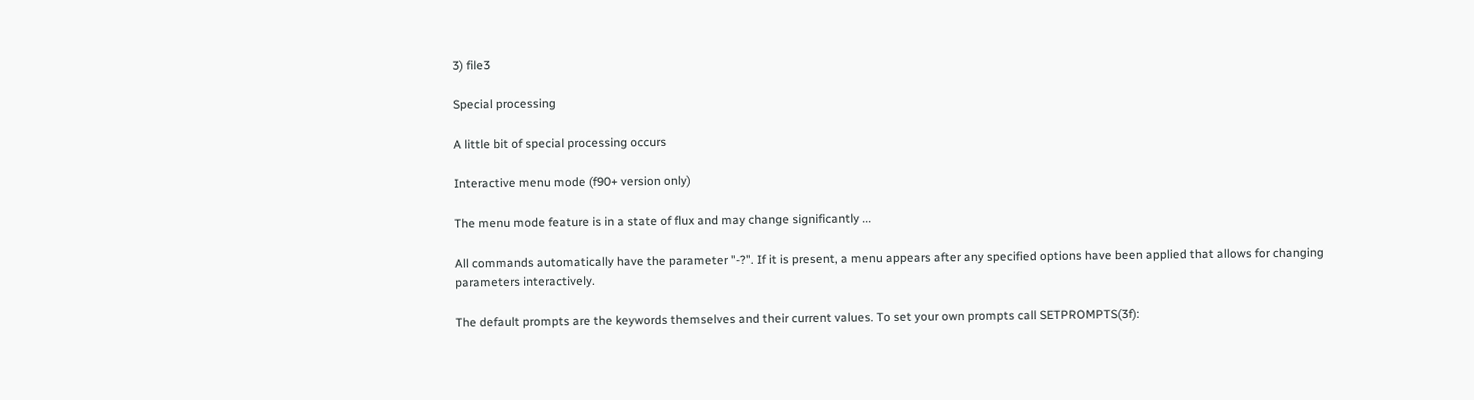3) file3

Special processing

A little bit of special processing occurs

Interactive menu mode (f90+ version only)

The menu mode feature is in a state of flux and may change significantly ...

All commands automatically have the parameter "-?". If it is present, a menu appears after any specified options have been applied that allows for changing parameters interactively.

The default prompts are the keywords themselves and their current values. To set your own prompts call SETPROMPTS(3f):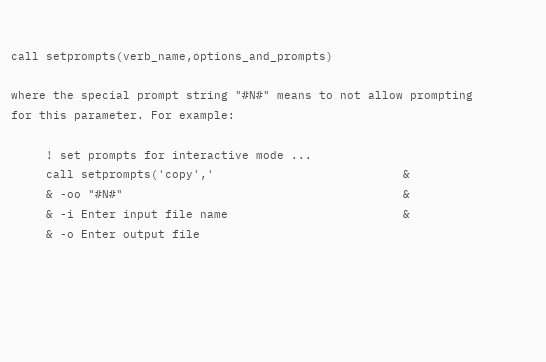call setprompts(verb_name,options_and_prompts)

where the special prompt string "#N#" means to not allow prompting for this parameter. For example:

     ! set prompts for interactive mode ...
     call setprompts('copy','                           &
     & -oo "#N#"                                        &
     & -i Enter input file name                         &
     & -o Enter output file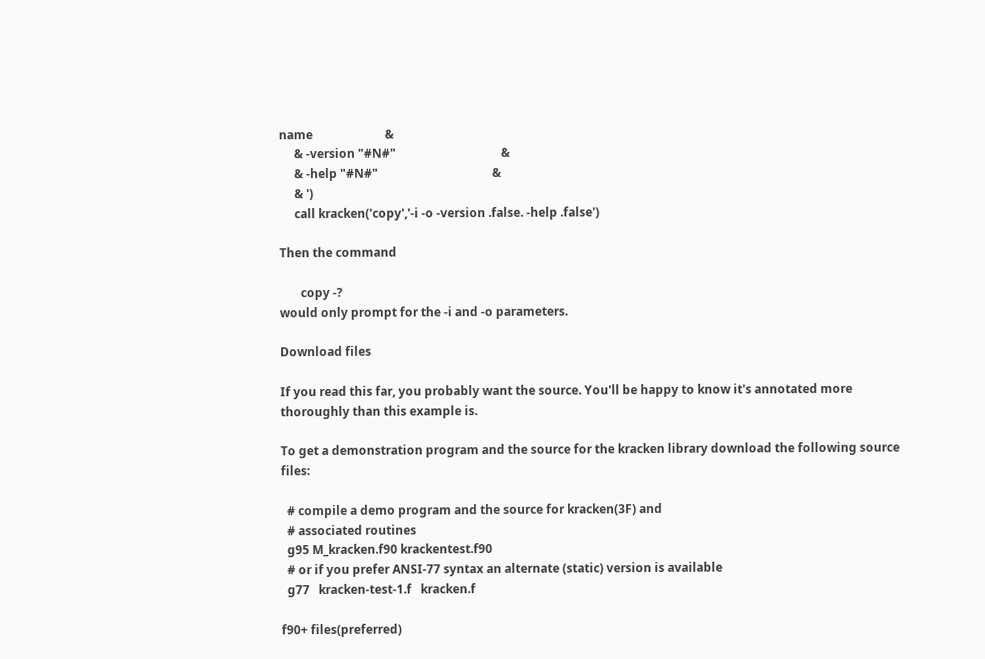name                        &
     & -version "#N#"                                   &
     & -help "#N#"                                      &
     & ')
     call kracken('copy','-i -o -version .false. -help .false')

Then the command

       copy -?
would only prompt for the -i and -o parameters.

Download files

If you read this far, you probably want the source. You'll be happy to know it's annotated more thoroughly than this example is.

To get a demonstration program and the source for the kracken library download the following source files:

  # compile a demo program and the source for kracken(3F) and
  # associated routines
  g95 M_kracken.f90 krackentest.f90
  # or if you prefer ANSI-77 syntax an alternate (static) version is available
  g77   kracken-test-1.f   kracken.f

f90+ files(preferred)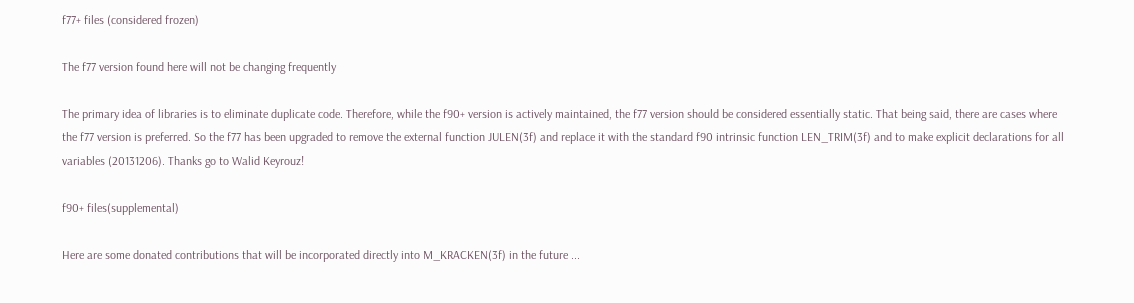f77+ files (considered frozen)

The f77 version found here will not be changing frequently

The primary idea of libraries is to eliminate duplicate code. Therefore, while the f90+ version is actively maintained, the f77 version should be considered essentially static. That being said, there are cases where the f77 version is preferred. So the f77 has been upgraded to remove the external function JULEN(3f) and replace it with the standard f90 intrinsic function LEN_TRIM(3f) and to make explicit declarations for all variables (20131206). Thanks go to Walid Keyrouz!

f90+ files(supplemental)

Here are some donated contributions that will be incorporated directly into M_KRACKEN(3f) in the future ...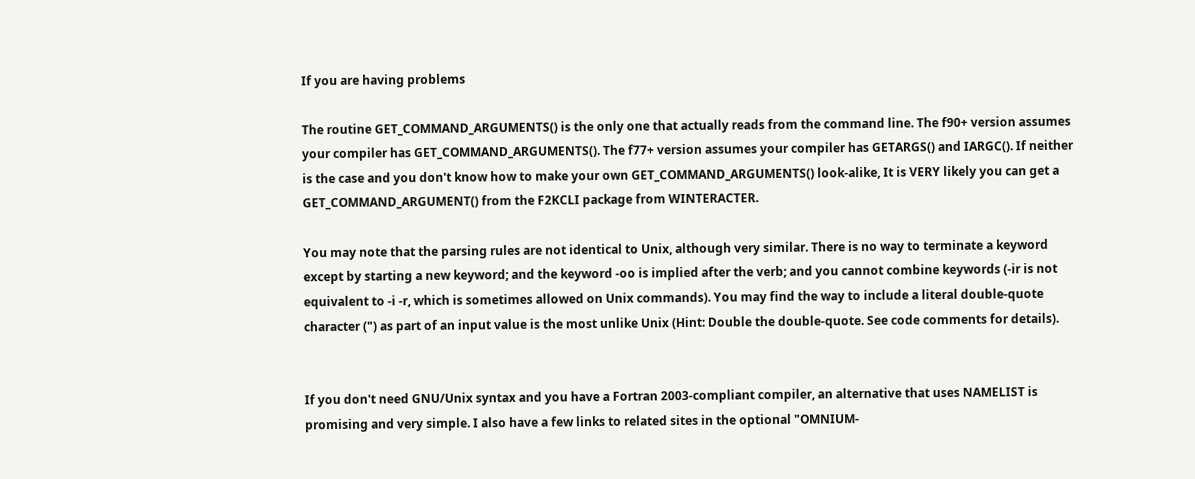If you are having problems

The routine GET_COMMAND_ARGUMENTS() is the only one that actually reads from the command line. The f90+ version assumes your compiler has GET_COMMAND_ARGUMENTS(). The f77+ version assumes your compiler has GETARGS() and IARGC(). If neither is the case and you don't know how to make your own GET_COMMAND_ARGUMENTS() look-alike, It is VERY likely you can get a GET_COMMAND_ARGUMENT() from the F2KCLI package from WINTERACTER.

You may note that the parsing rules are not identical to Unix, although very similar. There is no way to terminate a keyword except by starting a new keyword; and the keyword -oo is implied after the verb; and you cannot combine keywords (-ir is not equivalent to -i -r, which is sometimes allowed on Unix commands). You may find the way to include a literal double-quote character (") as part of an input value is the most unlike Unix (Hint: Double the double-quote. See code comments for details).


If you don't need GNU/Unix syntax and you have a Fortran 2003-compliant compiler, an alternative that uses NAMELIST is promising and very simple. I also have a few links to related sites in the optional "OMNIUM-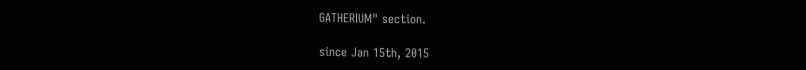GATHERIUM" section.

since Jan 15th, 2015